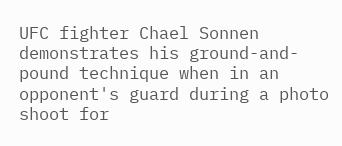UFC fighter Chael Sonnen demonstrates his ground-and-pound technique when in an opponent's guard during a photo shoot for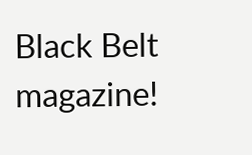Black Belt magazine!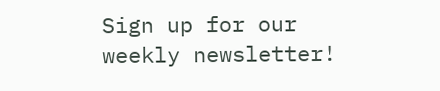Sign up for our weekly newsletter!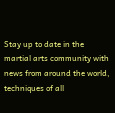Stay up to date in the martial arts community with news from around the world, techniques of all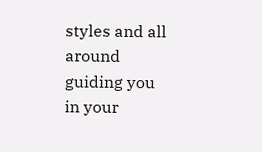styles and all around guiding you in your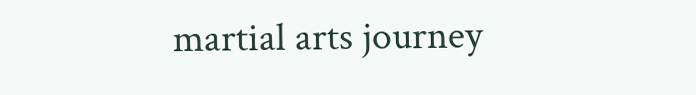martial arts journey